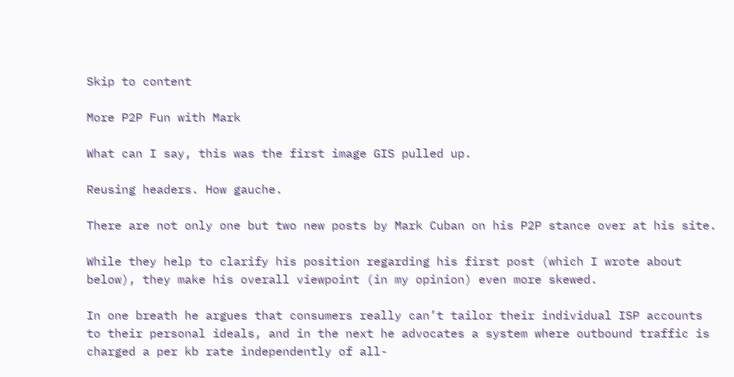Skip to content

More P2P Fun with Mark

What can I say, this was the first image GIS pulled up.

Reusing headers. How gauche.

There are not only one but two new posts by Mark Cuban on his P2P stance over at his site.

While they help to clarify his position regarding his first post (which I wrote about below), they make his overall viewpoint (in my opinion) even more skewed.

In one breath he argues that consumers really can’t tailor their individual ISP accounts to their personal ideals, and in the next he advocates a system where outbound traffic is charged a per kb rate independently of all-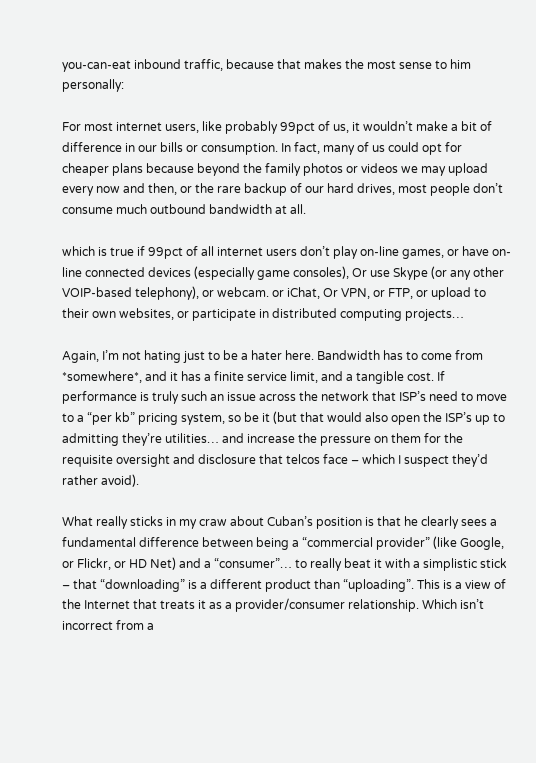you-can-eat inbound traffic, because that makes the most sense to him personally:

For most internet users, like probably 99pct of us, it wouldn’t make a bit of difference in our bills or consumption. In fact, many of us could opt for cheaper plans because beyond the family photos or videos we may upload every now and then, or the rare backup of our hard drives, most people don’t consume much outbound bandwidth at all.

which is true if 99pct of all internet users don’t play on-line games, or have on-line connected devices (especially game consoles), Or use Skype (or any other VOIP-based telephony), or webcam. or iChat, Or VPN, or FTP, or upload to their own websites, or participate in distributed computing projects…

Again, I’m not hating just to be a hater here. Bandwidth has to come from *somewhere*, and it has a finite service limit, and a tangible cost. If performance is truly such an issue across the network that ISP’s need to move to a “per kb” pricing system, so be it (but that would also open the ISP’s up to admitting they’re utilities… and increase the pressure on them for the requisite oversight and disclosure that telcos face – which I suspect they’d rather avoid).

What really sticks in my craw about Cuban’s position is that he clearly sees a fundamental difference between being a “commercial provider” (like Google, or Flickr, or HD Net) and a “consumer”… to really beat it with a simplistic stick – that “downloading” is a different product than “uploading”. This is a view of the Internet that treats it as a provider/consumer relationship. Which isn’t incorrect from a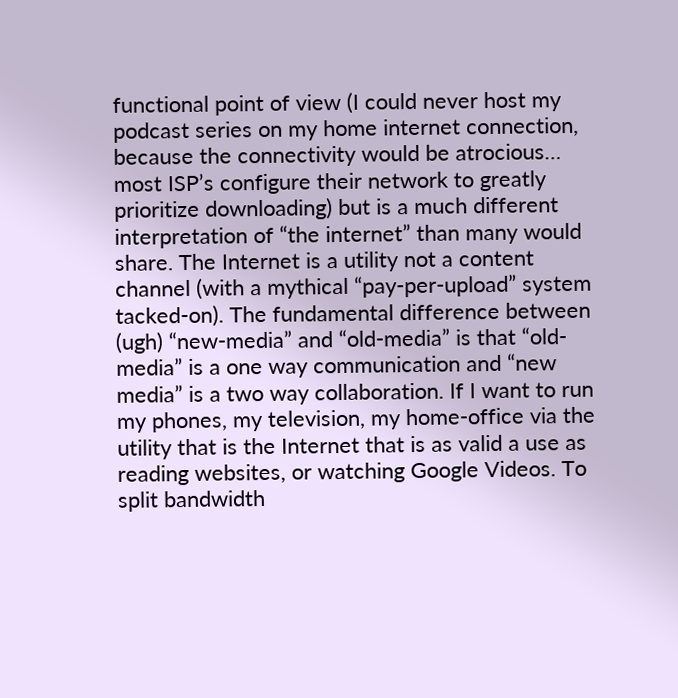functional point of view (I could never host my podcast series on my home internet connection, because the connectivity would be atrocious… most ISP’s configure their network to greatly prioritize downloading) but is a much different interpretation of “the internet” than many would share. The Internet is a utility not a content channel (with a mythical “pay-per-upload” system tacked-on). The fundamental difference between (ugh) “new-media” and “old-media” is that “old-media” is a one way communication and “new media” is a two way collaboration. If I want to run my phones, my television, my home-office via the utility that is the Internet that is as valid a use as reading websites, or watching Google Videos. To split bandwidth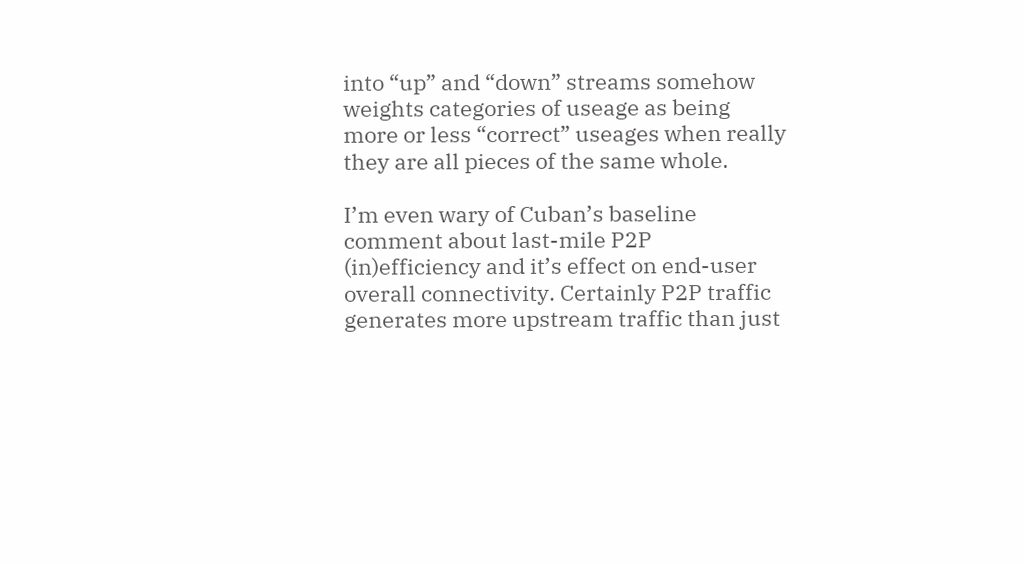into “up” and “down” streams somehow weights categories of useage as being more or less “correct” useages when really they are all pieces of the same whole.

I’m even wary of Cuban’s baseline comment about last-mile P2P (in)efficiency and it’s effect on end-user overall connectivity. Certainly P2P traffic generates more upstream traffic than just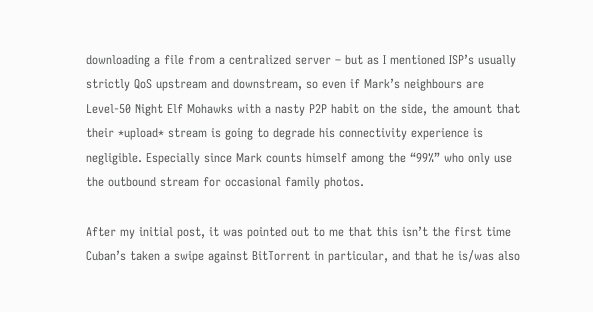downloading a file from a centralized server – but as I mentioned ISP’s usually strictly QoS upstream and downstream, so even if Mark’s neighbours are Level-50 Night Elf Mohawks with a nasty P2P habit on the side, the amount that their *upload* stream is going to degrade his connectivity experience is negligible. Especially since Mark counts himself among the “99%” who only use the outbound stream for occasional family photos.

After my initial post, it was pointed out to me that this isn’t the first time Cuban’s taken a swipe against BitTorrent in particular, and that he is/was also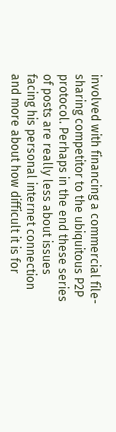involved with financing a commercial file-sharing competitor to the ubiquitous P2P protocol. Perhaps in the end these series of posts are really less about issues facing his personal internet connection and more about how difficult it is for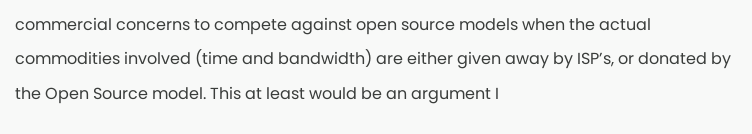commercial concerns to compete against open source models when the actual commodities involved (time and bandwidth) are either given away by ISP’s, or donated by the Open Source model. This at least would be an argument I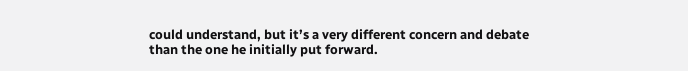could understand, but it’s a very different concern and debate than the one he initially put forward.